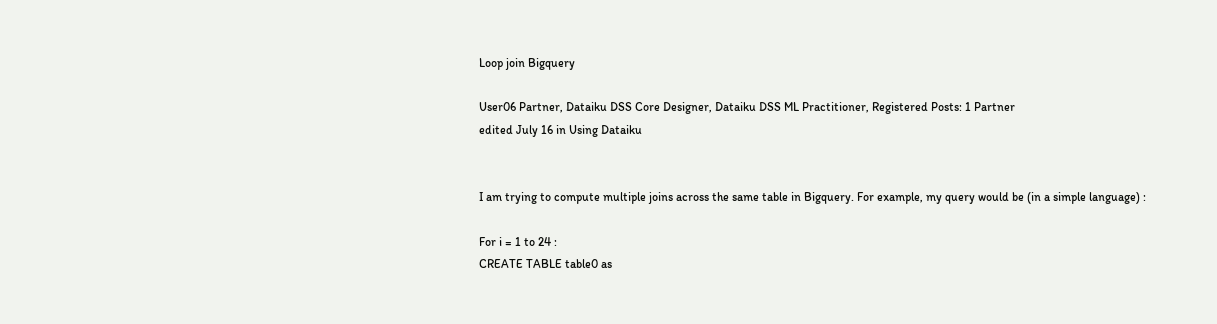Loop join Bigquery

User06 Partner, Dataiku DSS Core Designer, Dataiku DSS ML Practitioner, Registered Posts: 1 Partner
edited July 16 in Using Dataiku


I am trying to compute multiple joins across the same table in Bigquery. For example, my query would be (in a simple language) :

For i = 1 to 24 :
CREATE TABLE table0 as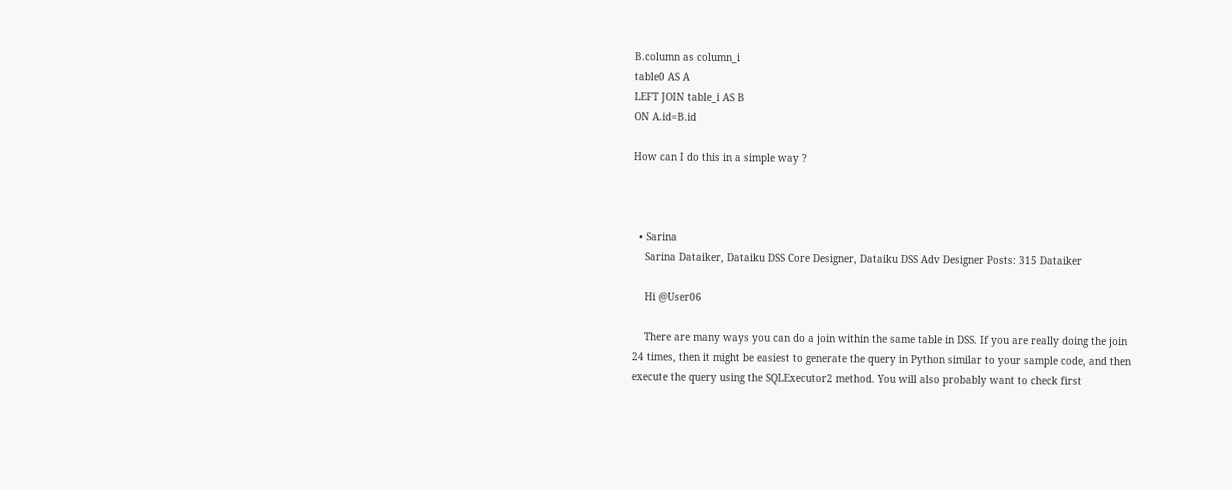B.column as column_i
table0 AS A
LEFT JOIN table_i AS B
ON A.id=B.id

How can I do this in a simple way ?



  • Sarina
    Sarina Dataiker, Dataiku DSS Core Designer, Dataiku DSS Adv Designer Posts: 315 Dataiker

    Hi @User06

    There are many ways you can do a join within the same table in DSS. If you are really doing the join 24 times, then it might be easiest to generate the query in Python similar to your sample code, and then execute the query using the SQLExecutor2 method. You will also probably want to check first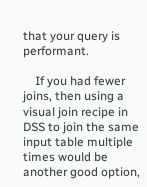that your query is performant.

    If you had fewer joins, then using a visual join recipe in DSS to join the same input table multiple times would be another good option,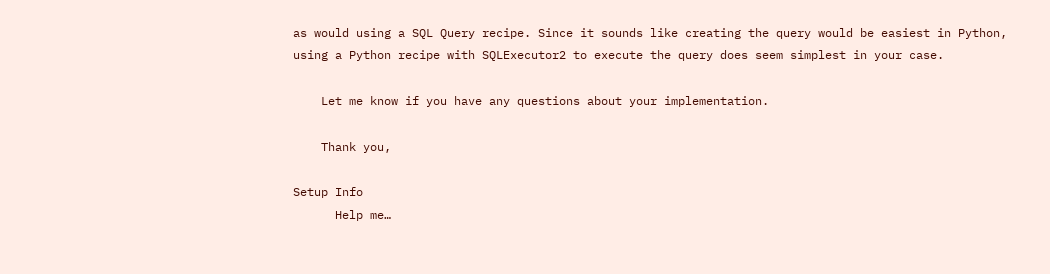as would using a SQL Query recipe. Since it sounds like creating the query would be easiest in Python, using a Python recipe with SQLExecutor2 to execute the query does seem simplest in your case.

    Let me know if you have any questions about your implementation.

    Thank you,

Setup Info
      Help me…